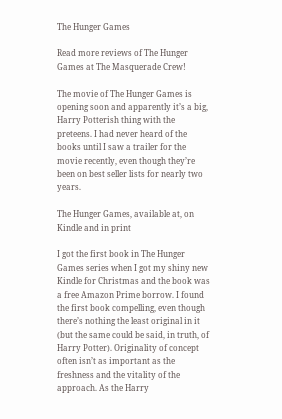The Hunger Games

Read more reviews of The Hunger Games at The Masquerade Crew!

The movie of The Hunger Games is opening soon and apparently it’s a big, Harry Potterish thing with the preteens. I had never heard of the books until I saw a trailer for the movie recently, even though they’re been on best seller lists for nearly two years.

The Hunger Games, available at, on Kindle and in print

I got the first book in The Hunger Games series when I got my shiny new Kindle for Christmas and the book was a free Amazon Prime borrow. I found the first book compelling, even though there’s nothing the least original in it (but the same could be said, in truth, of Harry Potter). Originality of concept often isn’t as important as the freshness and the vitality of the approach. As the Harry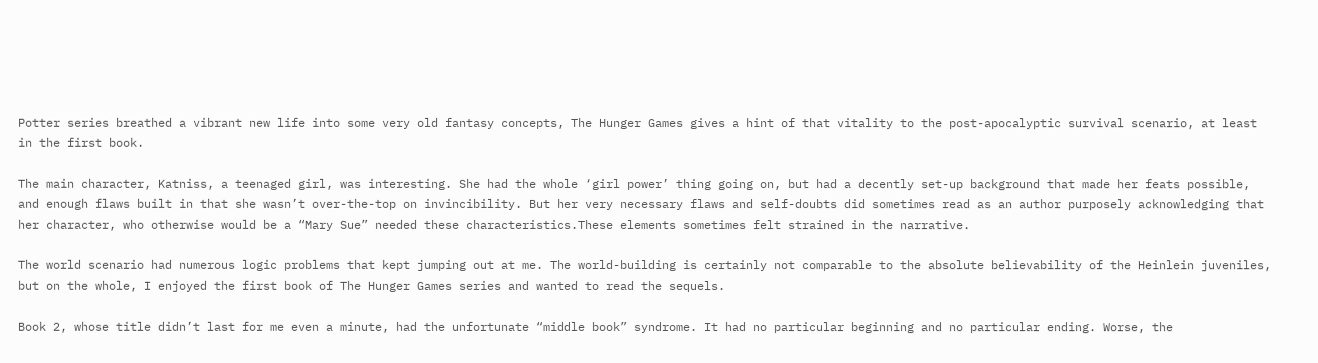Potter series breathed a vibrant new life into some very old fantasy concepts, The Hunger Games gives a hint of that vitality to the post-apocalyptic survival scenario, at least in the first book.

The main character, Katniss, a teenaged girl, was interesting. She had the whole ‘girl power’ thing going on, but had a decently set-up background that made her feats possible, and enough flaws built in that she wasn’t over-the-top on invincibility. But her very necessary flaws and self-doubts did sometimes read as an author purposely acknowledging that her character, who otherwise would be a “Mary Sue” needed these characteristics.These elements sometimes felt strained in the narrative.

The world scenario had numerous logic problems that kept jumping out at me. The world-building is certainly not comparable to the absolute believability of the Heinlein juveniles, but on the whole, I enjoyed the first book of The Hunger Games series and wanted to read the sequels.

Book 2, whose title didn’t last for me even a minute, had the unfortunate “middle book” syndrome. It had no particular beginning and no particular ending. Worse, the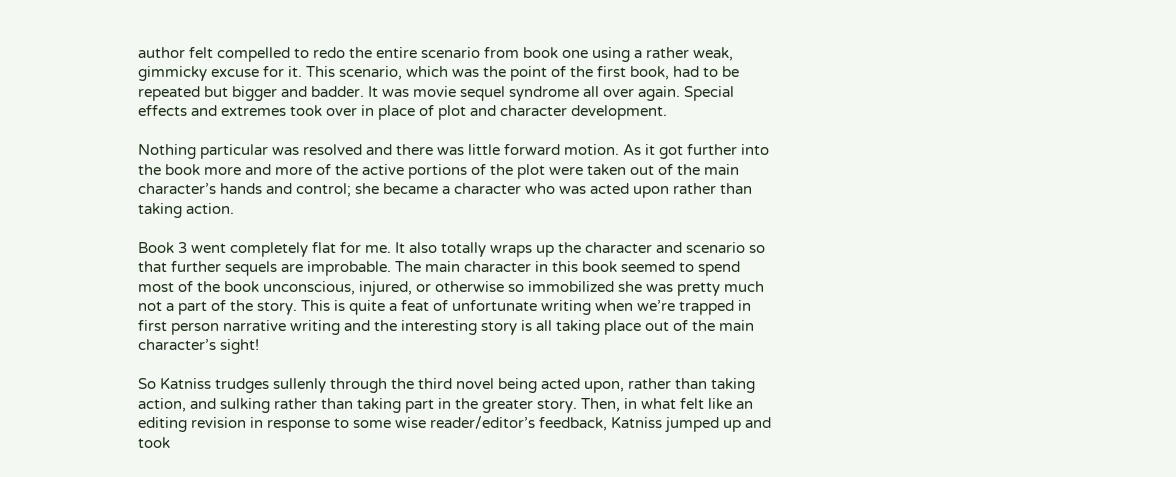author felt compelled to redo the entire scenario from book one using a rather weak, gimmicky excuse for it. This scenario, which was the point of the first book, had to be repeated but bigger and badder. It was movie sequel syndrome all over again. Special effects and extremes took over in place of plot and character development.

Nothing particular was resolved and there was little forward motion. As it got further into the book more and more of the active portions of the plot were taken out of the main character’s hands and control; she became a character who was acted upon rather than taking action.

Book 3 went completely flat for me. It also totally wraps up the character and scenario so that further sequels are improbable. The main character in this book seemed to spend most of the book unconscious, injured, or otherwise so immobilized she was pretty much not a part of the story. This is quite a feat of unfortunate writing when we’re trapped in first person narrative writing and the interesting story is all taking place out of the main character’s sight!

So Katniss trudges sullenly through the third novel being acted upon, rather than taking action, and sulking rather than taking part in the greater story. Then, in what felt like an editing revision in response to some wise reader/editor’s feedback, Katniss jumped up and took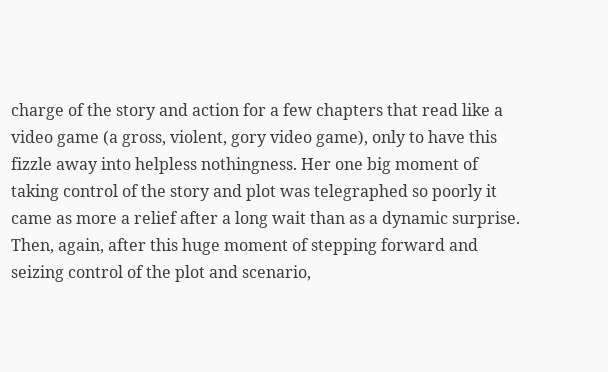charge of the story and action for a few chapters that read like a video game (a gross, violent, gory video game), only to have this fizzle away into helpless nothingness. Her one big moment of taking control of the story and plot was telegraphed so poorly it came as more a relief after a long wait than as a dynamic surprise. Then, again, after this huge moment of stepping forward and seizing control of the plot and scenario,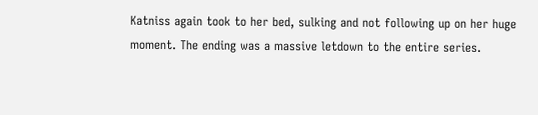Katniss again took to her bed, sulking and not following up on her huge moment. The ending was a massive letdown to the entire series.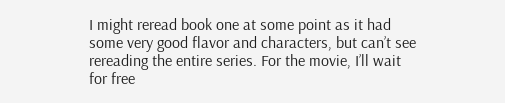I might reread book one at some point as it had some very good flavor and characters, but can’t see rereading the entire series. For the movie, I’ll wait for free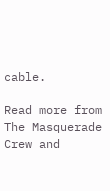cable.

Read more from The Masquerade Crew and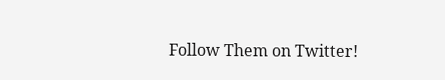Follow Them on Twitter!